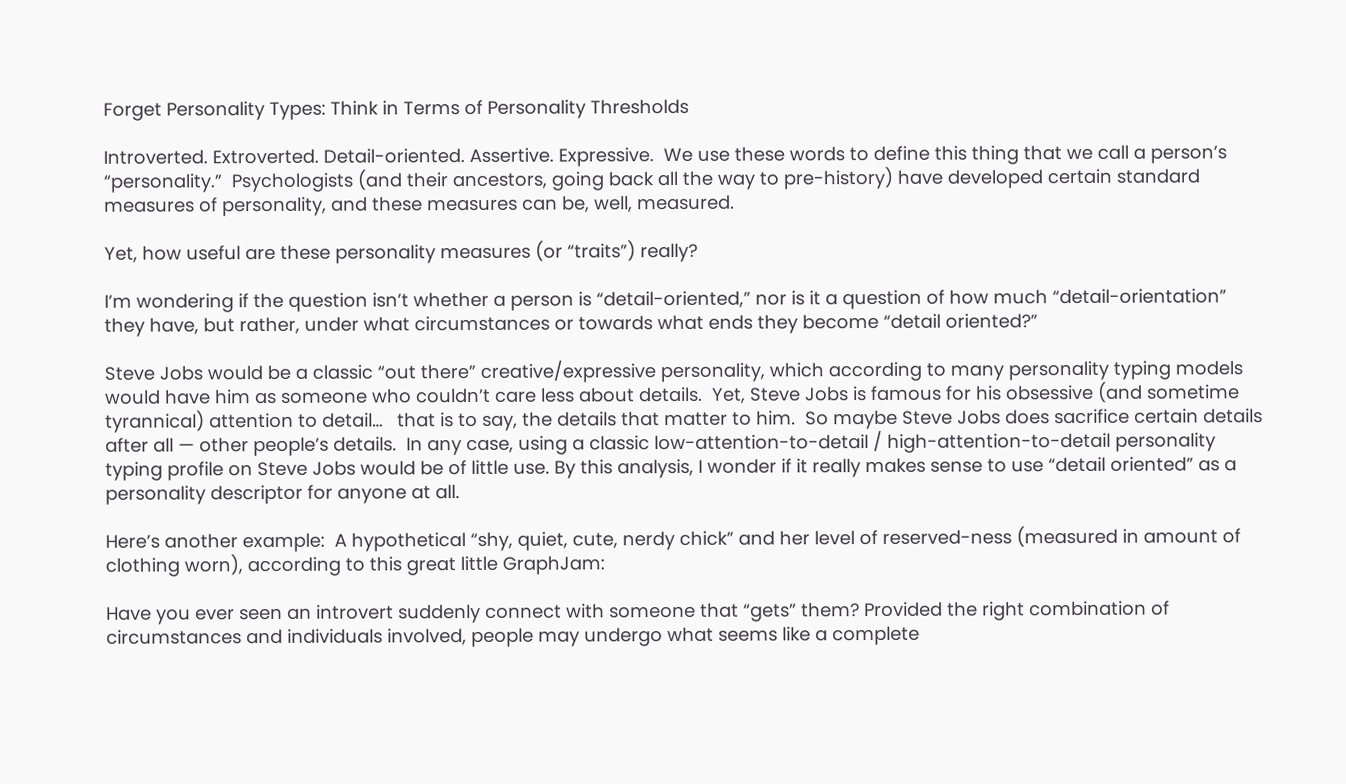Forget Personality Types: Think in Terms of Personality Thresholds

Introverted. Extroverted. Detail-oriented. Assertive. Expressive.  We use these words to define this thing that we call a person’s “personality.”  Psychologists (and their ancestors, going back all the way to pre-history) have developed certain standard measures of personality, and these measures can be, well, measured.

Yet, how useful are these personality measures (or “traits”) really?

I’m wondering if the question isn’t whether a person is “detail-oriented,” nor is it a question of how much “detail-orientation” they have, but rather, under what circumstances or towards what ends they become “detail oriented?”

Steve Jobs would be a classic “out there” creative/expressive personality, which according to many personality typing models would have him as someone who couldn’t care less about details.  Yet, Steve Jobs is famous for his obsessive (and sometime tyrannical) attention to detail…   that is to say, the details that matter to him.  So maybe Steve Jobs does sacrifice certain details after all — other people’s details.  In any case, using a classic low-attention-to-detail / high-attention-to-detail personality typing profile on Steve Jobs would be of little use. By this analysis, I wonder if it really makes sense to use “detail oriented” as a personality descriptor for anyone at all.

Here’s another example:  A hypothetical “shy, quiet, cute, nerdy chick” and her level of reserved-ness (measured in amount of clothing worn), according to this great little GraphJam:

Have you ever seen an introvert suddenly connect with someone that “gets” them? Provided the right combination of circumstances and individuals involved, people may undergo what seems like a complete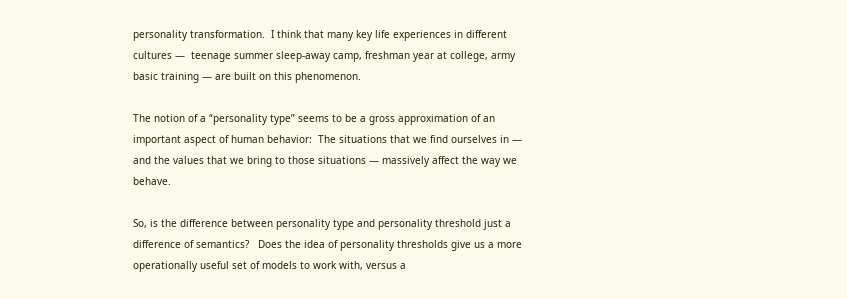personality transformation.  I think that many key life experiences in different cultures —  teenage summer sleep-away camp, freshman year at college, army basic training — are built on this phenomenon.

The notion of a “personality type” seems to be a gross approximation of an important aspect of human behavior:  The situations that we find ourselves in — and the values that we bring to those situations — massively affect the way we behave.

So, is the difference between personality type and personality threshold just a difference of semantics?   Does the idea of personality thresholds give us a more operationally useful set of models to work with, versus a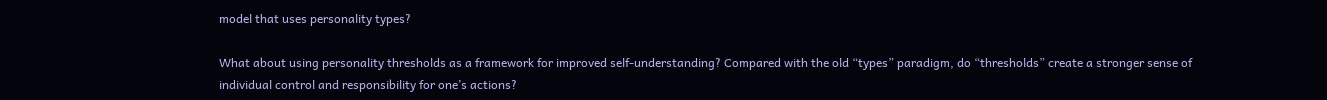model that uses personality types?

What about using personality thresholds as a framework for improved self-understanding? Compared with the old “types” paradigm, do “thresholds” create a stronger sense of individual control and responsibility for one’s actions?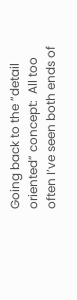Going back to the “detail oriented” concept:  All too often I’ve seen both ends of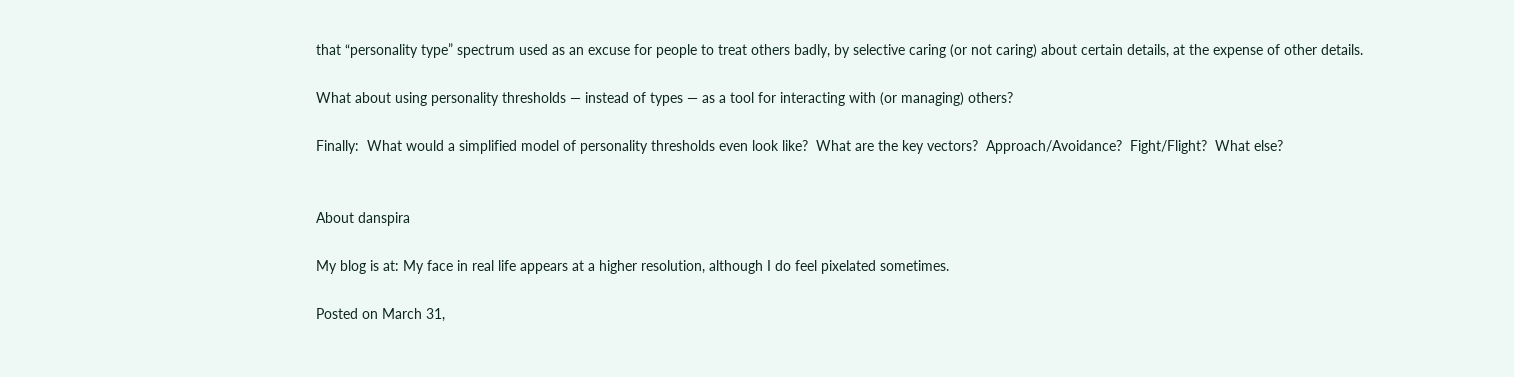that “personality type” spectrum used as an excuse for people to treat others badly, by selective caring (or not caring) about certain details, at the expense of other details.

What about using personality thresholds — instead of types — as a tool for interacting with (or managing) others?

Finally:  What would a simplified model of personality thresholds even look like?  What are the key vectors?  Approach/Avoidance?  Fight/Flight?  What else?


About danspira

My blog is at: My face in real life appears at a higher resolution, although I do feel pixelated sometimes.

Posted on March 31,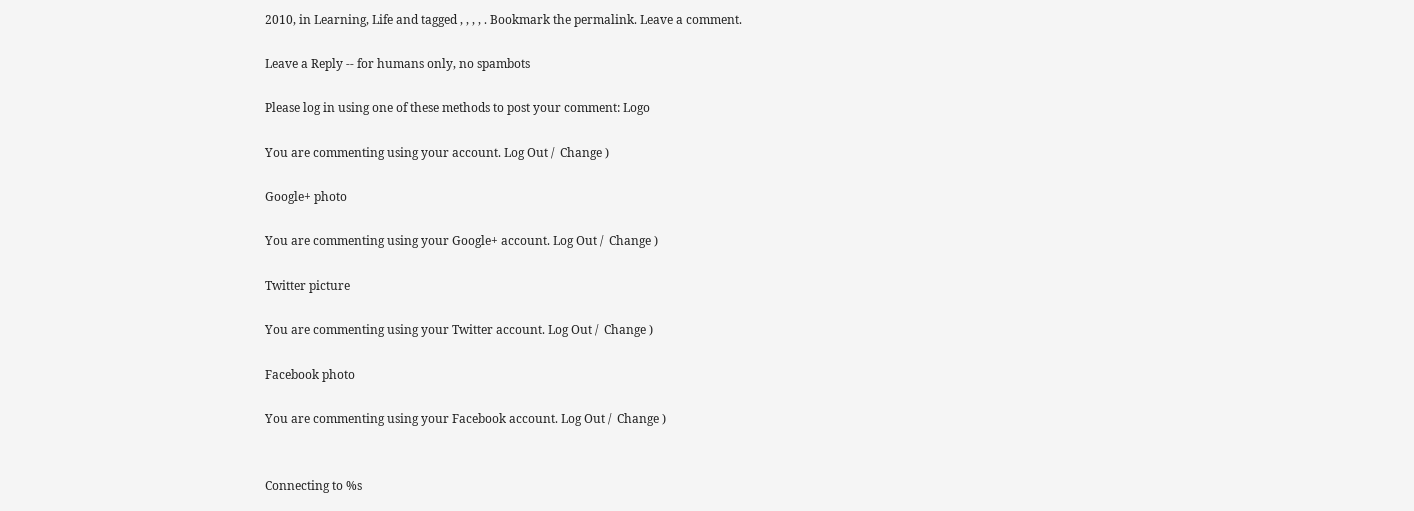2010, in Learning, Life and tagged , , , , . Bookmark the permalink. Leave a comment.

Leave a Reply -- for humans only, no spambots

Please log in using one of these methods to post your comment: Logo

You are commenting using your account. Log Out /  Change )

Google+ photo

You are commenting using your Google+ account. Log Out /  Change )

Twitter picture

You are commenting using your Twitter account. Log Out /  Change )

Facebook photo

You are commenting using your Facebook account. Log Out /  Change )


Connecting to %s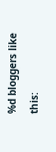%d bloggers like this: